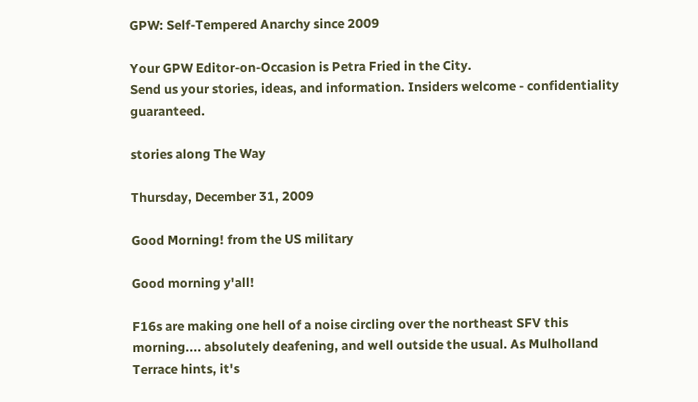GPW: Self-Tempered Anarchy since 2009

Your GPW Editor-on-Occasion is Petra Fried in the City.
Send us your stories, ideas, and information. Insiders welcome - confidentiality guaranteed.

stories along The Way

Thursday, December 31, 2009

Good Morning! from the US military

Good morning y'all!

F16s are making one hell of a noise circling over the northeast SFV this morning.... absolutely deafening, and well outside the usual. As Mulholland Terrace hints, it's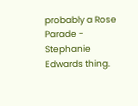probably a Rose Parade - Stephanie Edwards thing.